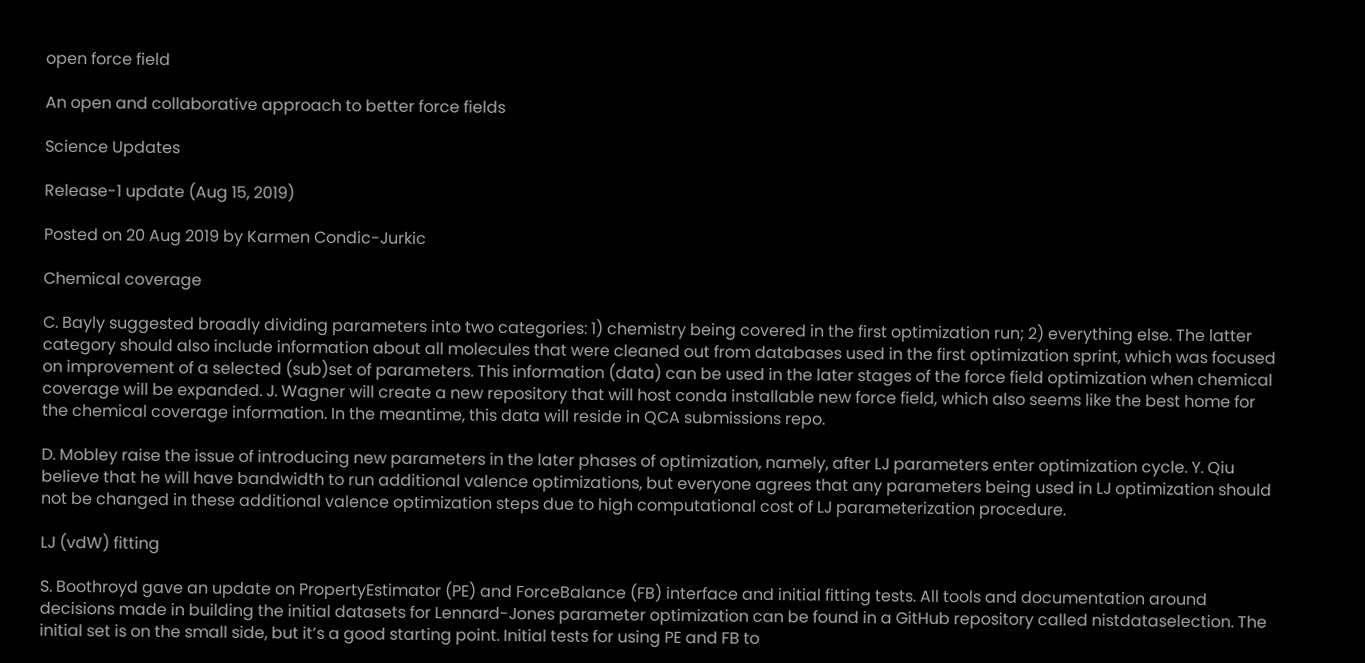open force field

An open and collaborative approach to better force fields

Science Updates

Release-1 update (Aug 15, 2019)

Posted on 20 Aug 2019 by Karmen Condic-Jurkic

Chemical coverage

C. Bayly suggested broadly dividing parameters into two categories: 1) chemistry being covered in the first optimization run; 2) everything else. The latter category should also include information about all molecules that were cleaned out from databases used in the first optimization sprint, which was focused on improvement of a selected (sub)set of parameters. This information (data) can be used in the later stages of the force field optimization when chemical coverage will be expanded. J. Wagner will create a new repository that will host conda installable new force field, which also seems like the best home for the chemical coverage information. In the meantime, this data will reside in QCA submissions repo.

D. Mobley raise the issue of introducing new parameters in the later phases of optimization, namely, after LJ parameters enter optimization cycle. Y. Qiu believe that he will have bandwidth to run additional valence optimizations, but everyone agrees that any parameters being used in LJ optimization should not be changed in these additional valence optimization steps due to high computational cost of LJ parameterization procedure.

LJ (vdW) fitting

S. Boothroyd gave an update on PropertyEstimator (PE) and ForceBalance (FB) interface and initial fitting tests. All tools and documentation around decisions made in building the initial datasets for Lennard-Jones parameter optimization can be found in a GitHub repository called nistdataselection. The initial set is on the small side, but it’s a good starting point. Initial tests for using PE and FB to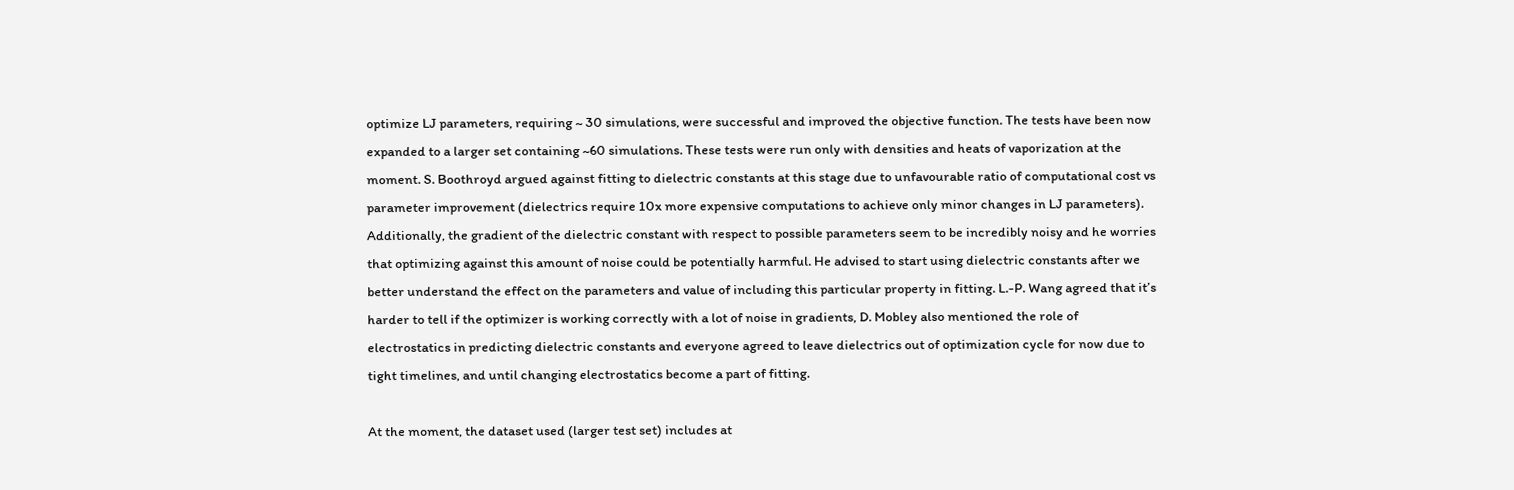optimize LJ parameters, requiring ~ 30 simulations, were successful and improved the objective function. The tests have been now expanded to a larger set containing ~60 simulations. These tests were run only with densities and heats of vaporization at the moment. S. Boothroyd argued against fitting to dielectric constants at this stage due to unfavourable ratio of computational cost vs parameter improvement (dielectrics require 10x more expensive computations to achieve only minor changes in LJ parameters). Additionally, the gradient of the dielectric constant with respect to possible parameters seem to be incredibly noisy and he worries that optimizing against this amount of noise could be potentially harmful. He advised to start using dielectric constants after we better understand the effect on the parameters and value of including this particular property in fitting. L.-P. Wang agreed that it’s harder to tell if the optimizer is working correctly with a lot of noise in gradients, D. Mobley also mentioned the role of electrostatics in predicting dielectric constants and everyone agreed to leave dielectrics out of optimization cycle for now due to tight timelines, and until changing electrostatics become a part of fitting.

At the moment, the dataset used (larger test set) includes at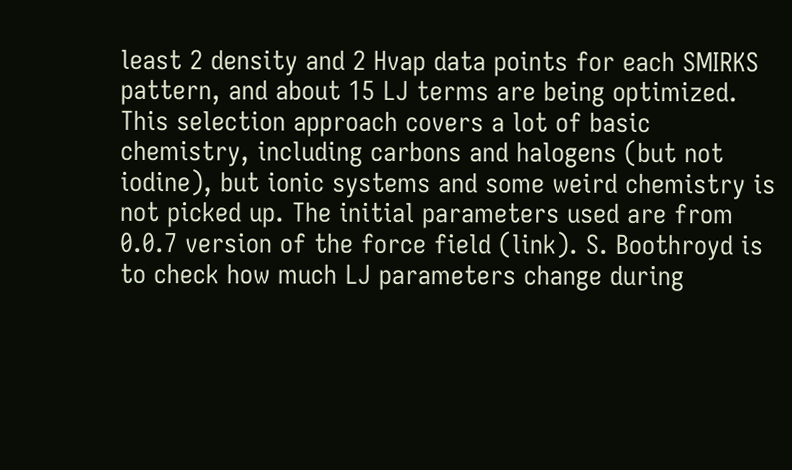least 2 density and 2 Hvap data points for each SMIRKS pattern, and about 15 LJ terms are being optimized. This selection approach covers a lot of basic chemistry, including carbons and halogens (but not iodine), but ionic systems and some weird chemistry is not picked up. The initial parameters used are from 0.0.7 version of the force field (link). S. Boothroyd is to check how much LJ parameters change during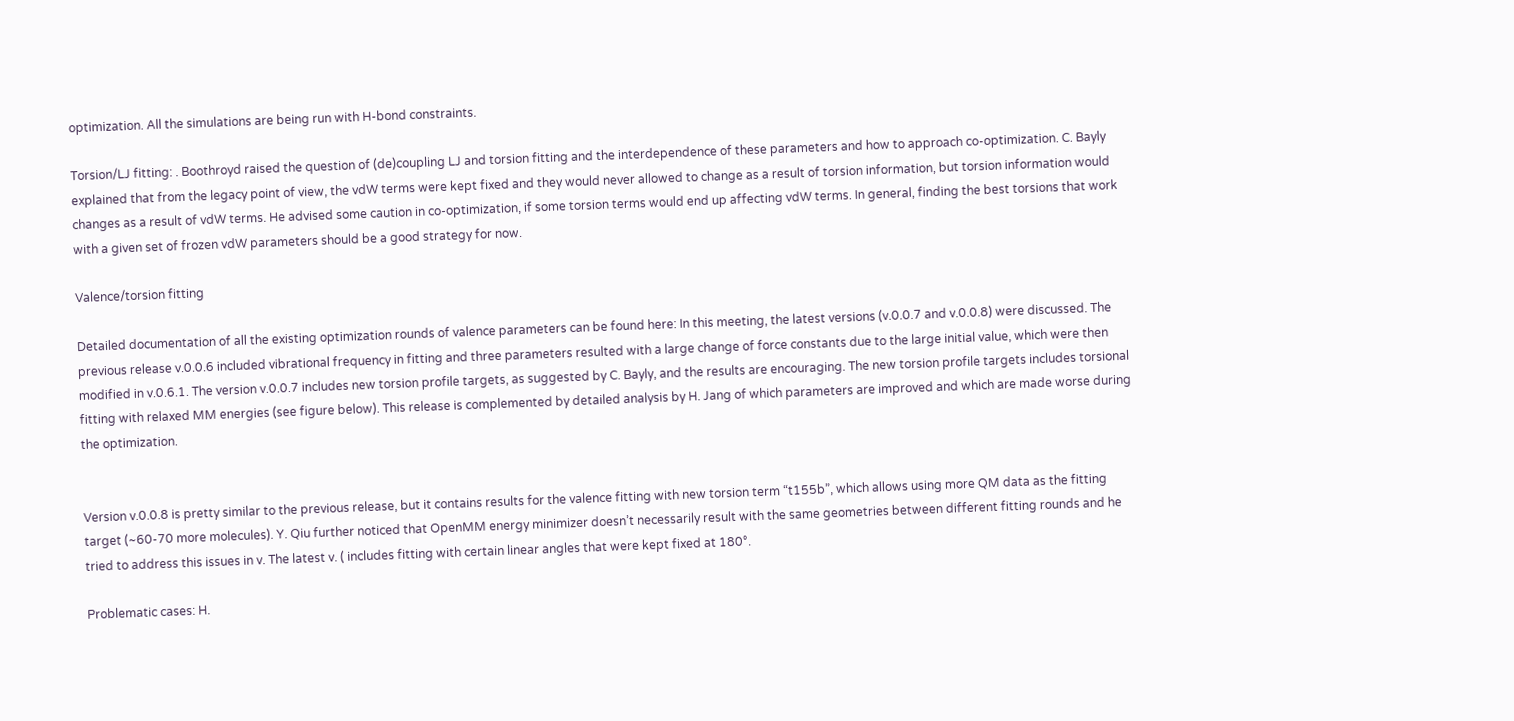optimization. All the simulations are being run with H-bond constraints.

Torsion/LJ fitting: . Boothroyd raised the question of (de)coupling LJ and torsion fitting and the interdependence of these parameters and how to approach co-optimization. C. Bayly explained that from the legacy point of view, the vdW terms were kept fixed and they would never allowed to change as a result of torsion information, but torsion information would changes as a result of vdW terms. He advised some caution in co-optimization, if some torsion terms would end up affecting vdW terms. In general, finding the best torsions that work with a given set of frozen vdW parameters should be a good strategy for now.

Valence/torsion fitting

Detailed documentation of all the existing optimization rounds of valence parameters can be found here: In this meeting, the latest versions (v.0.0.7 and v.0.0.8) were discussed. The previous release v.0.0.6 included vibrational frequency in fitting and three parameters resulted with a large change of force constants due to the large initial value, which were then modified in v.0.6.1. The version v.0.0.7 includes new torsion profile targets, as suggested by C. Bayly, and the results are encouraging. The new torsion profile targets includes torsional fitting with relaxed MM energies (see figure below). This release is complemented by detailed analysis by H. Jang of which parameters are improved and which are made worse during the optimization.


Version v.0.0.8 is pretty similar to the previous release, but it contains results for the valence fitting with new torsion term “t155b”, which allows using more QM data as the fitting target (~60-70 more molecules). Y. Qiu further noticed that OpenMM energy minimizer doesn’t necessarily result with the same geometries between different fitting rounds and he tried to address this issues in v. The latest v. ( includes fitting with certain linear angles that were kept fixed at 180°.

Problematic cases: H.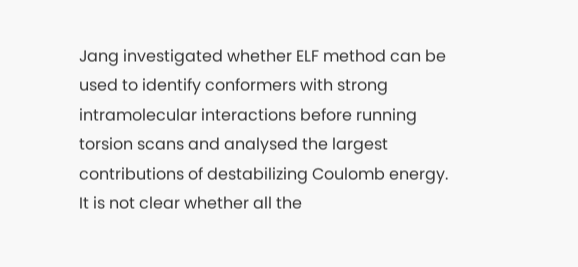Jang investigated whether ELF method can be used to identify conformers with strong intramolecular interactions before running torsion scans and analysed the largest contributions of destabilizing Coulomb energy. It is not clear whether all the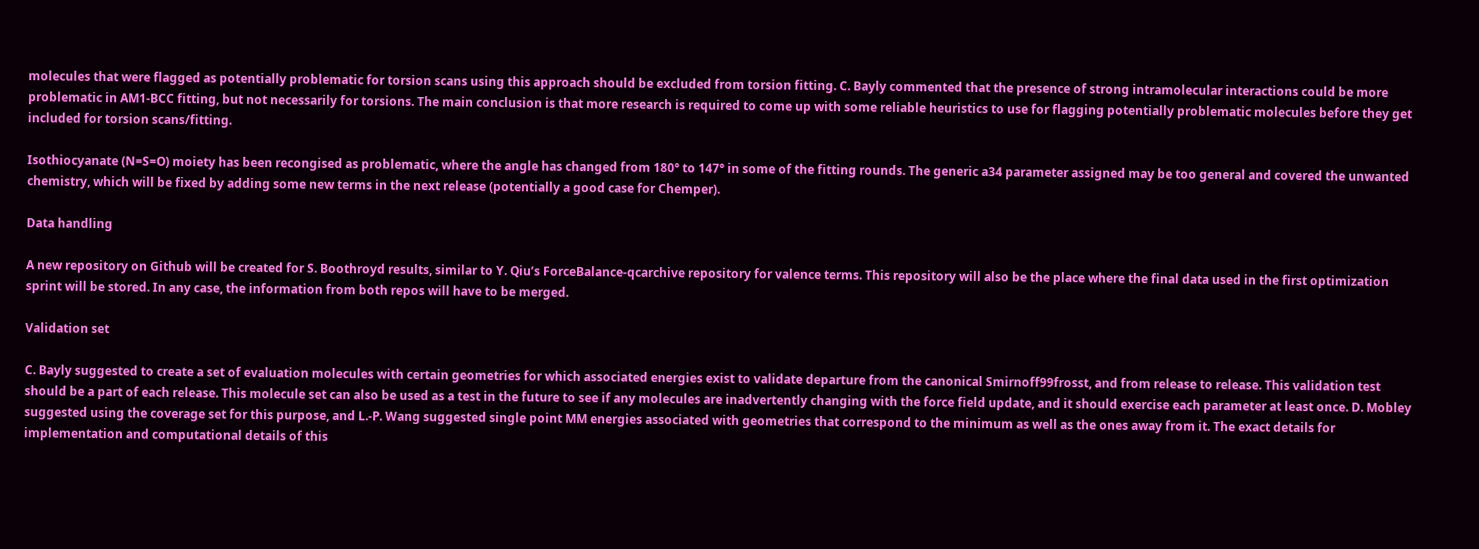molecules that were flagged as potentially problematic for torsion scans using this approach should be excluded from torsion fitting. C. Bayly commented that the presence of strong intramolecular interactions could be more problematic in AM1-BCC fitting, but not necessarily for torsions. The main conclusion is that more research is required to come up with some reliable heuristics to use for flagging potentially problematic molecules before they get included for torsion scans/fitting.

Isothiocyanate (N=S=O) moiety has been recongised as problematic, where the angle has changed from 180° to 147° in some of the fitting rounds. The generic a34 parameter assigned may be too general and covered the unwanted chemistry, which will be fixed by adding some new terms in the next release (potentially a good case for Chemper).

Data handling

A new repository on Github will be created for S. Boothroyd results, similar to Y. Qiu’s ForceBalance-qcarchive repository for valence terms. This repository will also be the place where the final data used in the first optimization sprint will be stored. In any case, the information from both repos will have to be merged.

Validation set

C. Bayly suggested to create a set of evaluation molecules with certain geometries for which associated energies exist to validate departure from the canonical Smirnoff99frosst, and from release to release. This validation test should be a part of each release. This molecule set can also be used as a test in the future to see if any molecules are inadvertently changing with the force field update, and it should exercise each parameter at least once. D. Mobley suggested using the coverage set for this purpose, and L.-P. Wang suggested single point MM energies associated with geometries that correspond to the minimum as well as the ones away from it. The exact details for implementation and computational details of this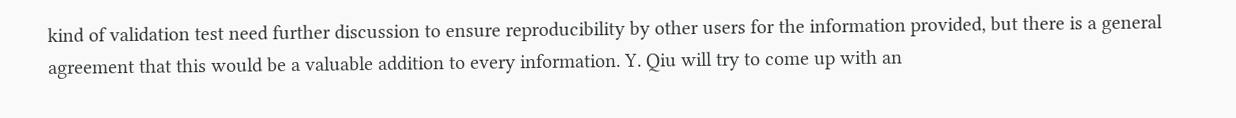kind of validation test need further discussion to ensure reproducibility by other users for the information provided, but there is a general agreement that this would be a valuable addition to every information. Y. Qiu will try to come up with an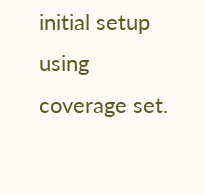initial setup using coverage set.